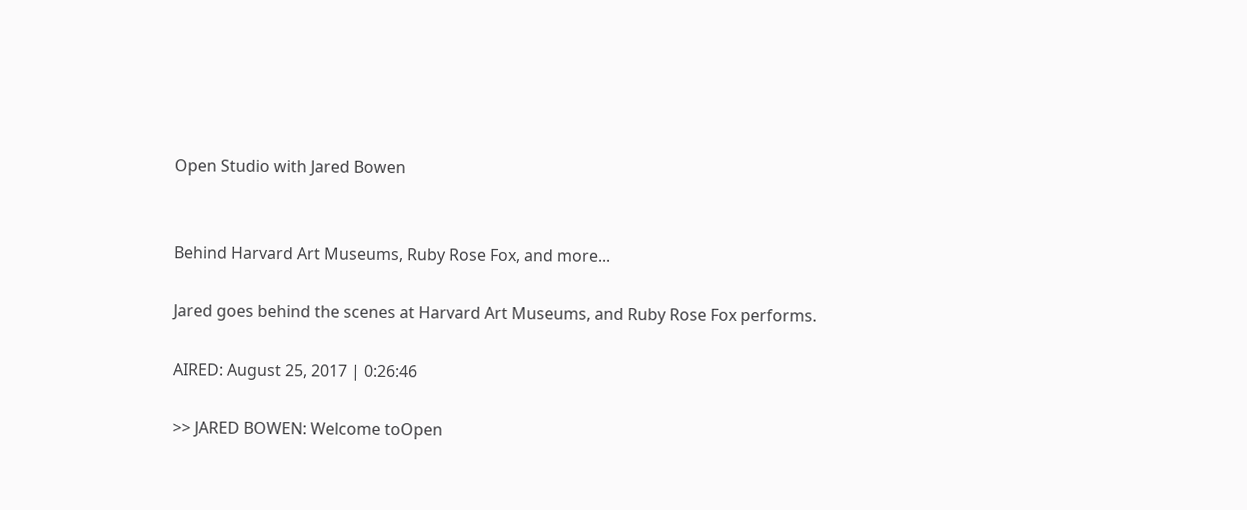Open Studio with Jared Bowen


Behind Harvard Art Museums, Ruby Rose Fox, and more...

Jared goes behind the scenes at Harvard Art Museums, and Ruby Rose Fox performs.

AIRED: August 25, 2017 | 0:26:46

>> JARED BOWEN: Welcome toOpen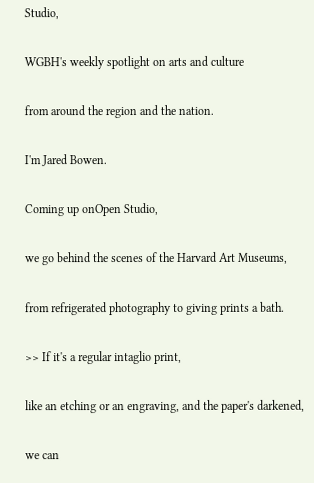Studio,

WGBH's weekly spotlight on arts and culture

from around the region and the nation.

I'm Jared Bowen.

Coming up onOpen Studio,

we go behind the scenes of the Harvard Art Museums,

from refrigerated photography to giving prints a bath.

>> If it's a regular intaglio print,

like an etching or an engraving, and the paper's darkened,

we can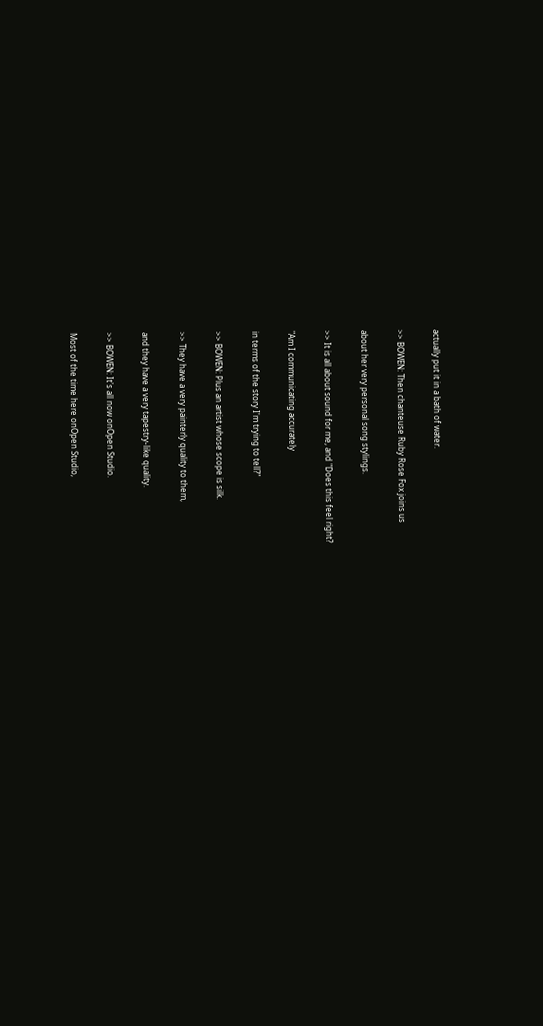actually put it in a bath of water.

>> BOWEN: Then chanteuse Ruby Rose Fox joins us

about her very personal song stylings.

>> It is all about sound for me, and "Does this feel right?

"Am I communicating accurately

in terms of the story I'm trying to tell?"

>> BOWEN: Plus an artist whose scope is silk.

>> They have a very painterly quality to them,

and they have a very tapestry-like quality.

>> BOWEN: It's all now onOpen Studio.

Most of the time here onOpen Studio,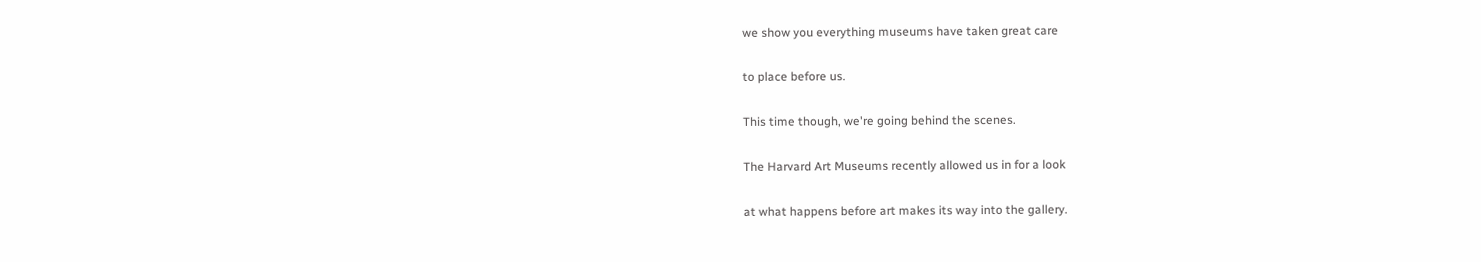we show you everything museums have taken great care

to place before us.

This time though, we're going behind the scenes.

The Harvard Art Museums recently allowed us in for a look

at what happens before art makes its way into the gallery.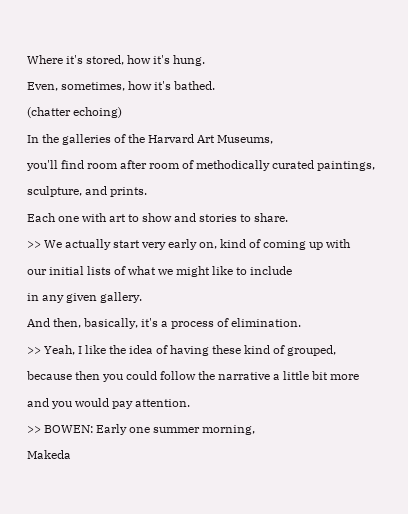Where it's stored, how it's hung.

Even, sometimes, how it's bathed.

(chatter echoing)

In the galleries of the Harvard Art Museums,

you'll find room after room of methodically curated paintings,

sculpture, and prints.

Each one with art to show and stories to share.

>> We actually start very early on, kind of coming up with

our initial lists of what we might like to include

in any given gallery.

And then, basically, it's a process of elimination.

>> Yeah, I like the idea of having these kind of grouped,

because then you could follow the narrative a little bit more

and you would pay attention.

>> BOWEN: Early one summer morning,

Makeda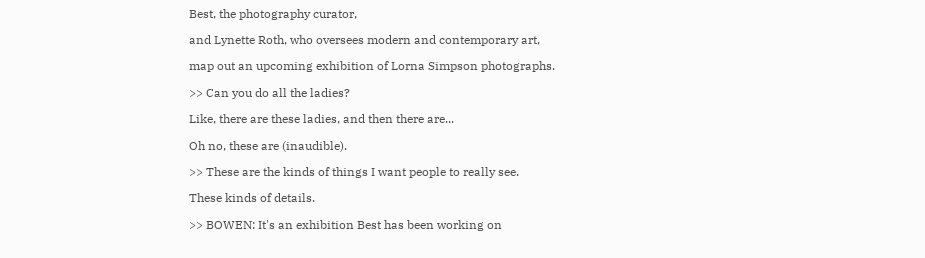Best, the photography curator,

and Lynette Roth, who oversees modern and contemporary art,

map out an upcoming exhibition of Lorna Simpson photographs.

>> Can you do all the ladies?

Like, there are these ladies, and then there are...

Oh no, these are (inaudible).

>> These are the kinds of things I want people to really see.

These kinds of details.

>> BOWEN: It's an exhibition Best has been working on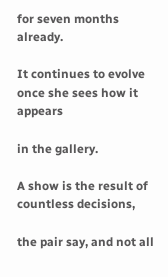for seven months already.

It continues to evolve once she sees how it appears

in the gallery.

A show is the result of countless decisions,

the pair say, and not all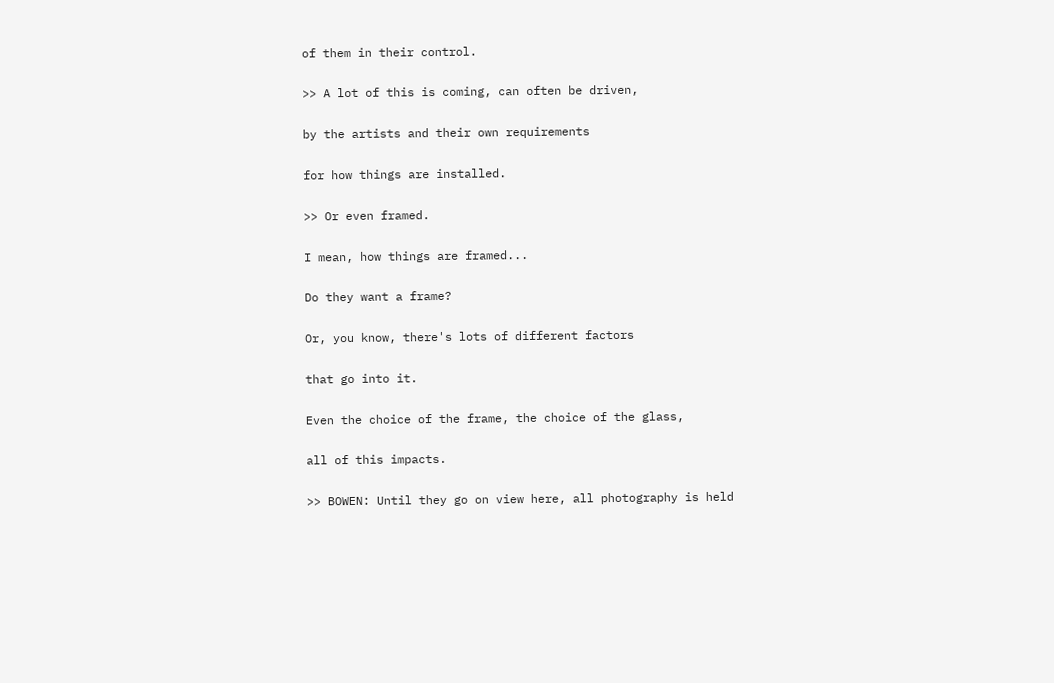of them in their control.

>> A lot of this is coming, can often be driven,

by the artists and their own requirements

for how things are installed.

>> Or even framed.

I mean, how things are framed...

Do they want a frame?

Or, you know, there's lots of different factors

that go into it.

Even the choice of the frame, the choice of the glass,

all of this impacts.

>> BOWEN: Until they go on view here, all photography is held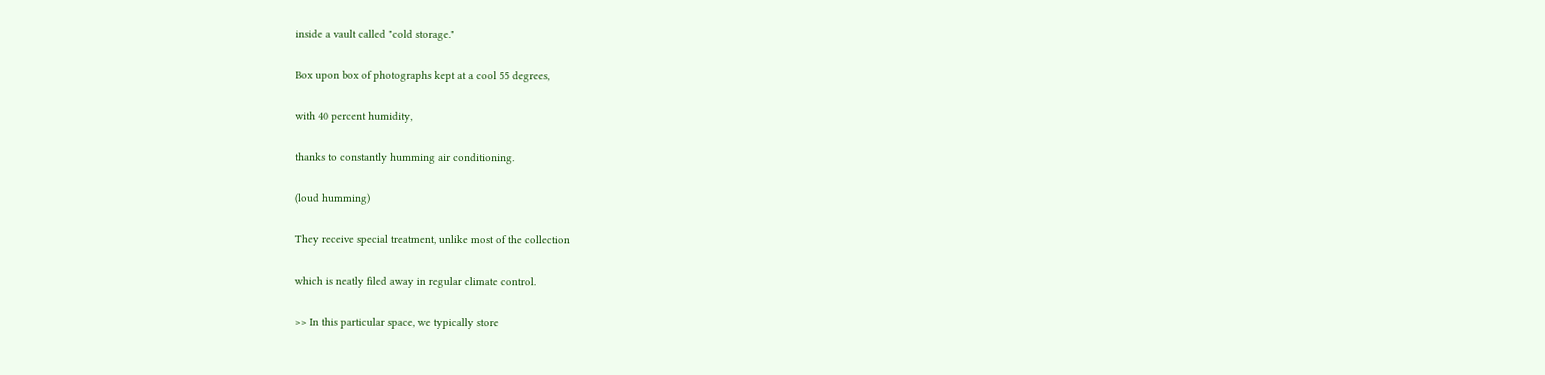inside a vault called "cold storage."

Box upon box of photographs kept at a cool 55 degrees,

with 40 percent humidity,

thanks to constantly humming air conditioning.

(loud humming)

They receive special treatment, unlike most of the collection

which is neatly filed away in regular climate control.

>> In this particular space, we typically store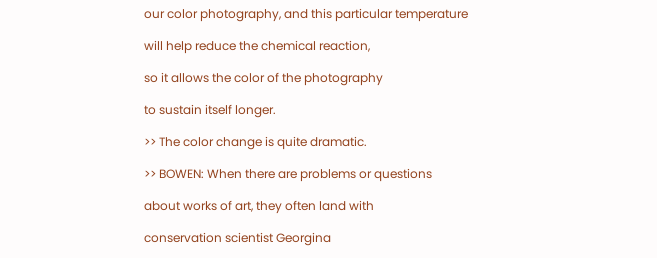our color photography, and this particular temperature

will help reduce the chemical reaction,

so it allows the color of the photography

to sustain itself longer.

>> The color change is quite dramatic.

>> BOWEN: When there are problems or questions

about works of art, they often land with

conservation scientist Georgina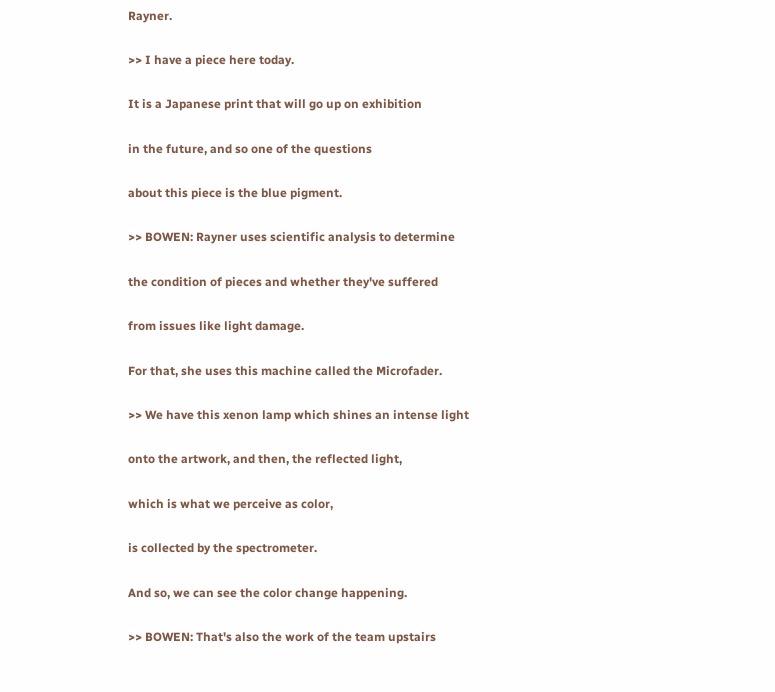Rayner.

>> I have a piece here today.

It is a Japanese print that will go up on exhibition

in the future, and so one of the questions

about this piece is the blue pigment.

>> BOWEN: Rayner uses scientific analysis to determine

the condition of pieces and whether they've suffered

from issues like light damage.

For that, she uses this machine called the Microfader.

>> We have this xenon lamp which shines an intense light

onto the artwork, and then, the reflected light,

which is what we perceive as color,

is collected by the spectrometer.

And so, we can see the color change happening.

>> BOWEN: That's also the work of the team upstairs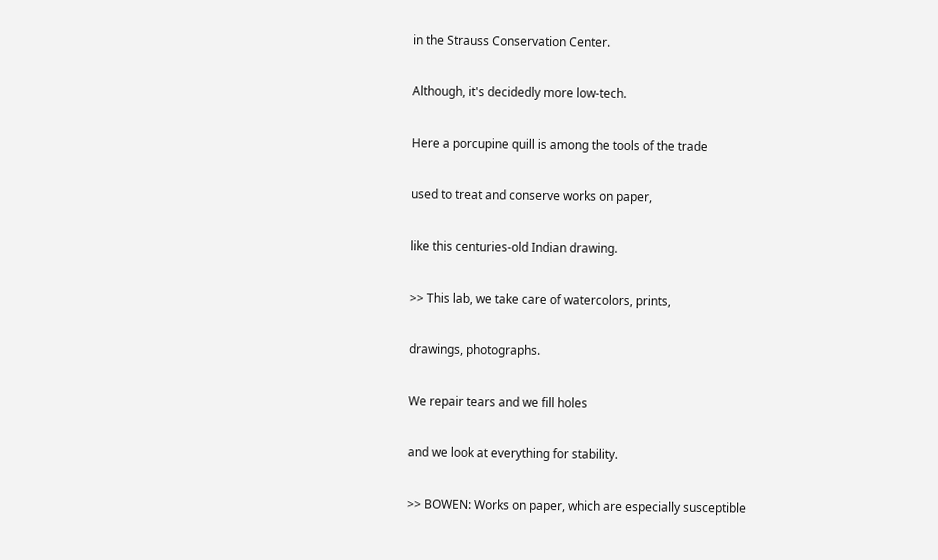in the Strauss Conservation Center.

Although, it's decidedly more low-tech.

Here a porcupine quill is among the tools of the trade

used to treat and conserve works on paper,

like this centuries-old Indian drawing.

>> This lab, we take care of watercolors, prints,

drawings, photographs.

We repair tears and we fill holes

and we look at everything for stability.

>> BOWEN: Works on paper, which are especially susceptible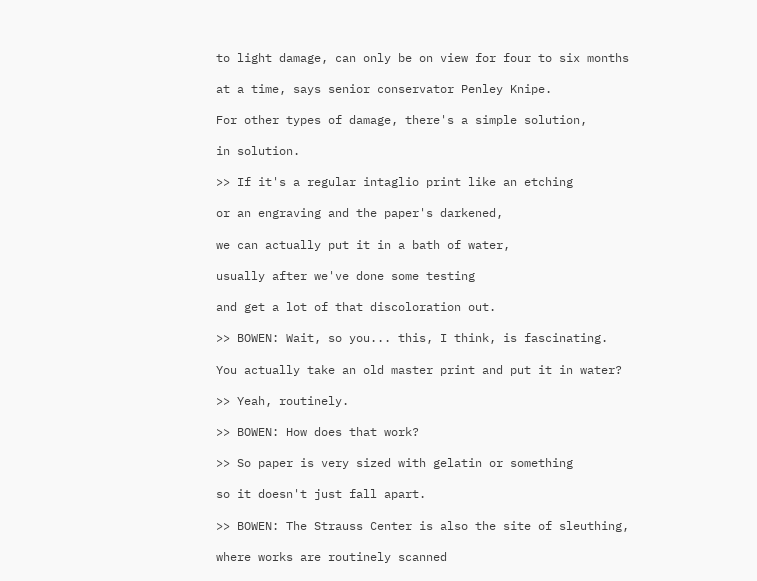to light damage, can only be on view for four to six months

at a time, says senior conservator Penley Knipe.

For other types of damage, there's a simple solution,

in solution.

>> If it's a regular intaglio print like an etching

or an engraving and the paper's darkened,

we can actually put it in a bath of water,

usually after we've done some testing

and get a lot of that discoloration out.

>> BOWEN: Wait, so you... this, I think, is fascinating.

You actually take an old master print and put it in water?

>> Yeah, routinely.

>> BOWEN: How does that work?

>> So paper is very sized with gelatin or something

so it doesn't just fall apart.

>> BOWEN: The Strauss Center is also the site of sleuthing,

where works are routinely scanned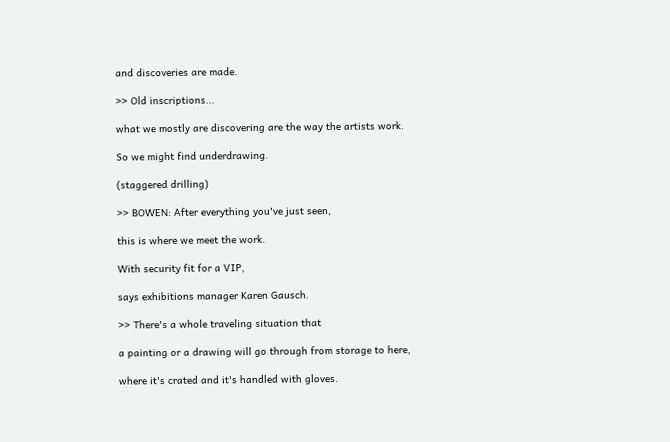and discoveries are made.

>> Old inscriptions...

what we mostly are discovering are the way the artists work.

So we might find underdrawing.

(staggered drilling)

>> BOWEN: After everything you've just seen,

this is where we meet the work.

With security fit for a VIP,

says exhibitions manager Karen Gausch.

>> There's a whole traveling situation that

a painting or a drawing will go through from storage to here,

where it's crated and it's handled with gloves.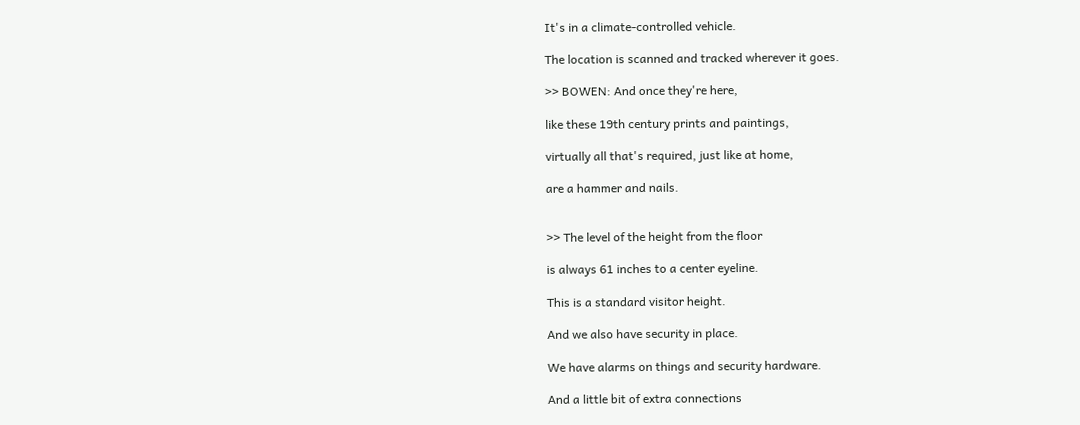It's in a climate-controlled vehicle.

The location is scanned and tracked wherever it goes.

>> BOWEN: And once they're here,

like these 19th century prints and paintings,

virtually all that's required, just like at home,

are a hammer and nails.


>> The level of the height from the floor

is always 61 inches to a center eyeline.

This is a standard visitor height.

And we also have security in place.

We have alarms on things and security hardware.

And a little bit of extra connections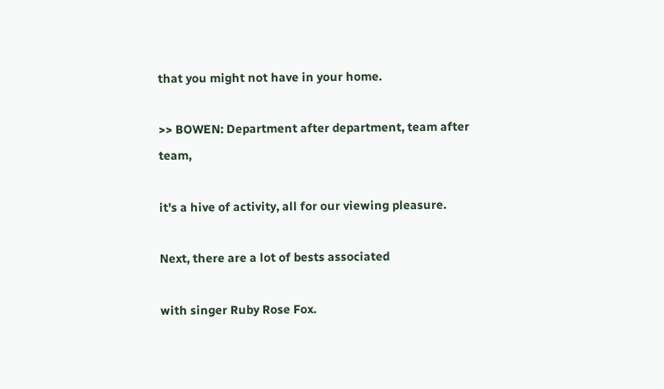that you might not have in your home.

>> BOWEN: Department after department, team after team,

it's a hive of activity, all for our viewing pleasure.

Next, there are a lot of bests associated

with singer Ruby Rose Fox.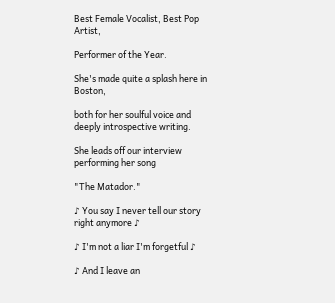Best Female Vocalist, Best Pop Artist,

Performer of the Year.

She's made quite a splash here in Boston,

both for her soulful voice and deeply introspective writing.

She leads off our interview performing her song

"The Matador."

♪ You say I never tell our story right anymore ♪

♪ I'm not a liar I'm forgetful ♪

♪ And I leave an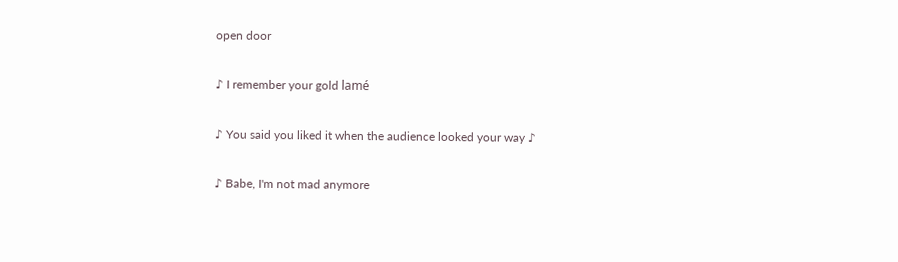open door

♪ I remember your gold lamé

♪ You said you liked it when the audience looked your way ♪

♪ Babe, I'm not mad anymore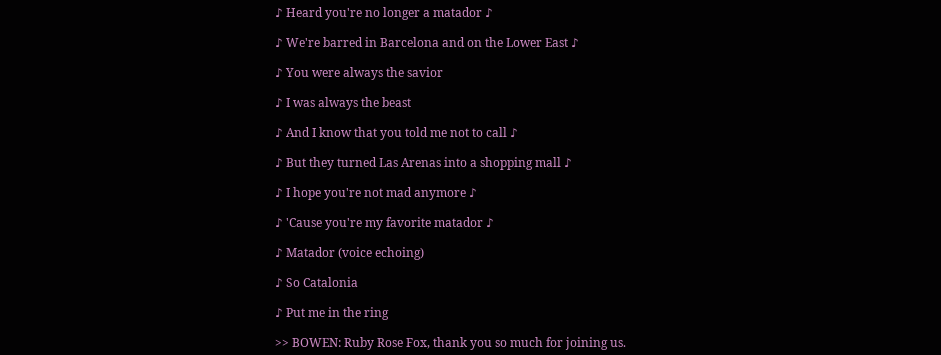♪ Heard you're no longer a matador ♪

♪ We're barred in Barcelona and on the Lower East ♪

♪ You were always the savior

♪ I was always the beast

♪ And I know that you told me not to call ♪

♪ But they turned Las Arenas into a shopping mall ♪

♪ I hope you're not mad anymore ♪

♪ 'Cause you're my favorite matador ♪

♪ Matador (voice echoing)

♪ So Catalonia

♪ Put me in the ring

>> BOWEN: Ruby Rose Fox, thank you so much for joining us.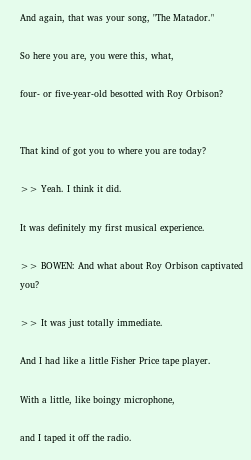And again, that was your song, "The Matador."

So here you are, you were this, what,

four- or five-year-old besotted with Roy Orbison?


That kind of got you to where you are today?

>> Yeah. I think it did.

It was definitely my first musical experience.

>> BOWEN: And what about Roy Orbison captivated you?

>> It was just totally immediate.

And I had like a little Fisher Price tape player.

With a little, like boingy microphone,

and I taped it off the radio.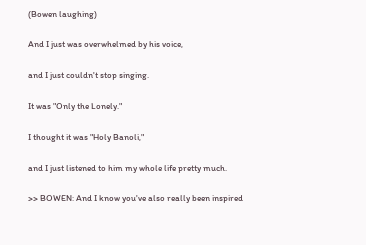(Bowen laughing)

And I just was overwhelmed by his voice,

and I just couldn't stop singing.

It was "Only the Lonely."

I thought it was "Holy Banoli,"

and I just listened to him my whole life pretty much.

>> BOWEN: And I know you've also really been inspired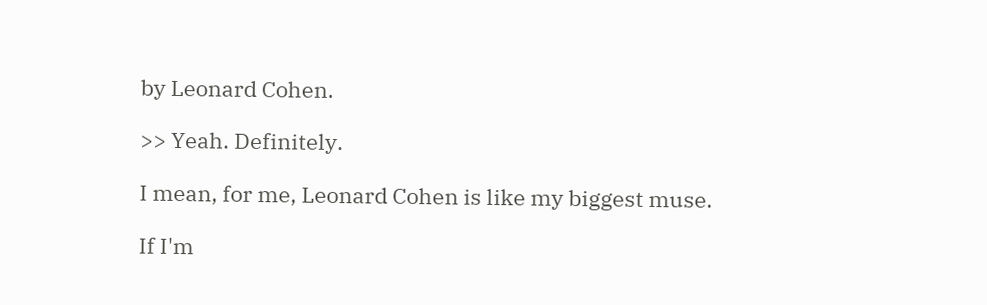by Leonard Cohen.

>> Yeah. Definitely.

I mean, for me, Leonard Cohen is like my biggest muse.

If I'm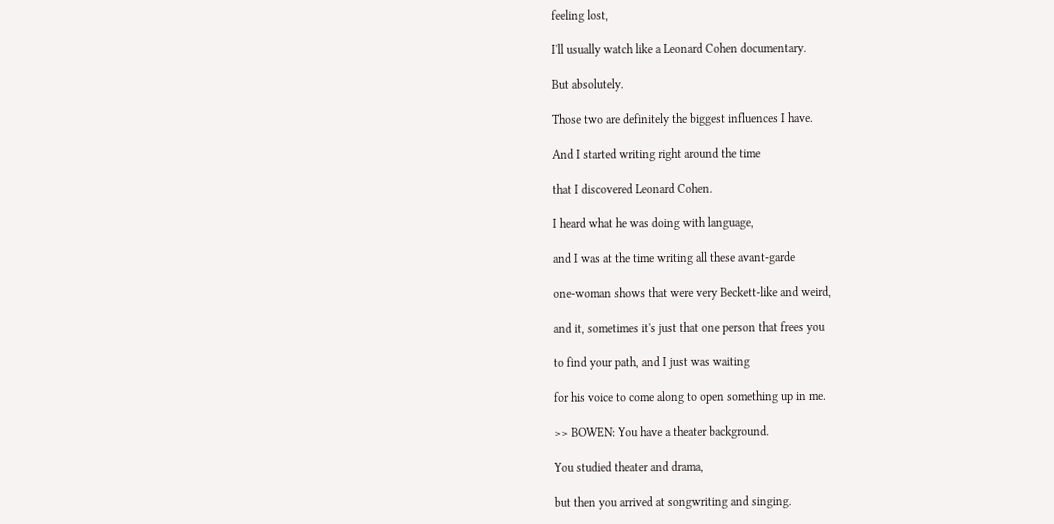feeling lost,

I'll usually watch like a Leonard Cohen documentary.

But absolutely.

Those two are definitely the biggest influences I have.

And I started writing right around the time

that I discovered Leonard Cohen.

I heard what he was doing with language,

and I was at the time writing all these avant-garde

one-woman shows that were very Beckett-like and weird,

and it, sometimes it's just that one person that frees you

to find your path, and I just was waiting

for his voice to come along to open something up in me.

>> BOWEN: You have a theater background.

You studied theater and drama,

but then you arrived at songwriting and singing.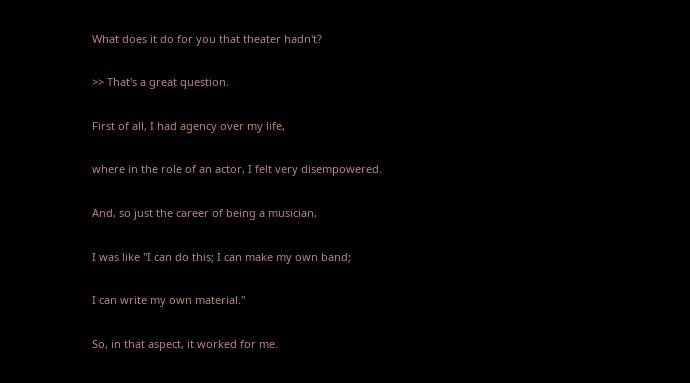What does it do for you that theater hadn't?

>> That's a great question.

First of all, I had agency over my life,

where in the role of an actor, I felt very disempowered.

And, so just the career of being a musician,

I was like "I can do this; I can make my own band;

I can write my own material."

So, in that aspect, it worked for me.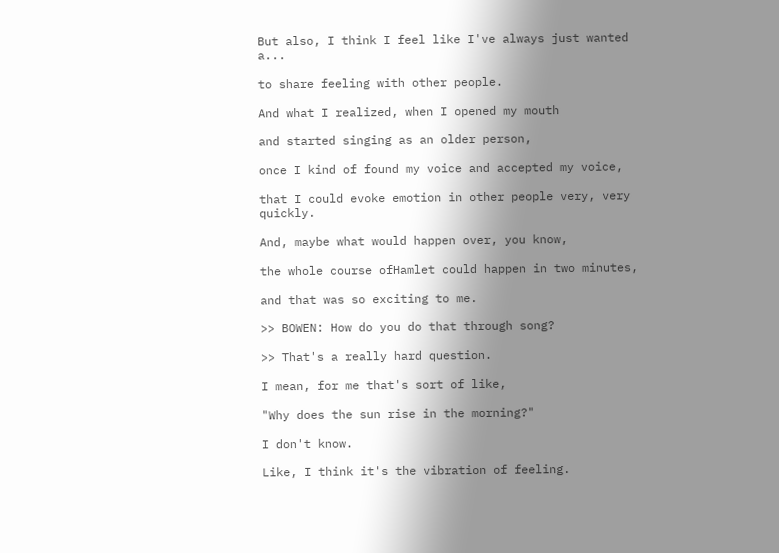But also, I think I feel like I've always just wanted a...

to share feeling with other people.

And what I realized, when I opened my mouth

and started singing as an older person,

once I kind of found my voice and accepted my voice,

that I could evoke emotion in other people very, very quickly.

And, maybe what would happen over, you know,

the whole course ofHamlet could happen in two minutes,

and that was so exciting to me.

>> BOWEN: How do you do that through song?

>> That's a really hard question.

I mean, for me that's sort of like,

"Why does the sun rise in the morning?"

I don't know.

Like, I think it's the vibration of feeling.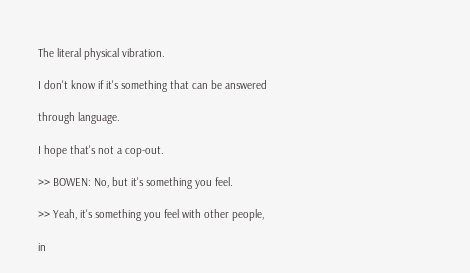The literal physical vibration.

I don't know if it's something that can be answered

through language.

I hope that's not a cop-out.

>> BOWEN: No, but it's something you feel.

>> Yeah, it's something you feel with other people,

in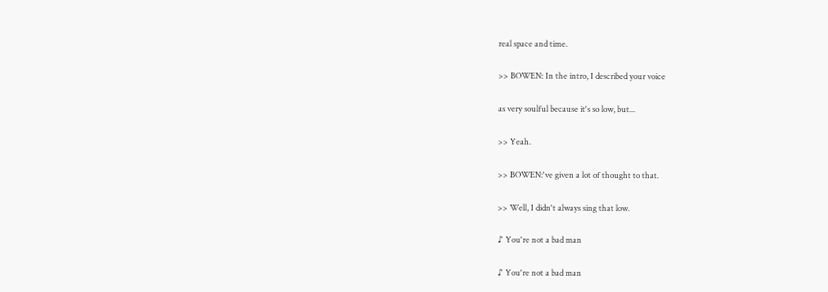real space and time.

>> BOWEN: In the intro, I described your voice

as very soulful because it's so low, but...

>> Yeah.

>> BOWEN:'ve given a lot of thought to that.

>> Well, I didn't always sing that low.

♪ You're not a bad man

♪ You're not a bad man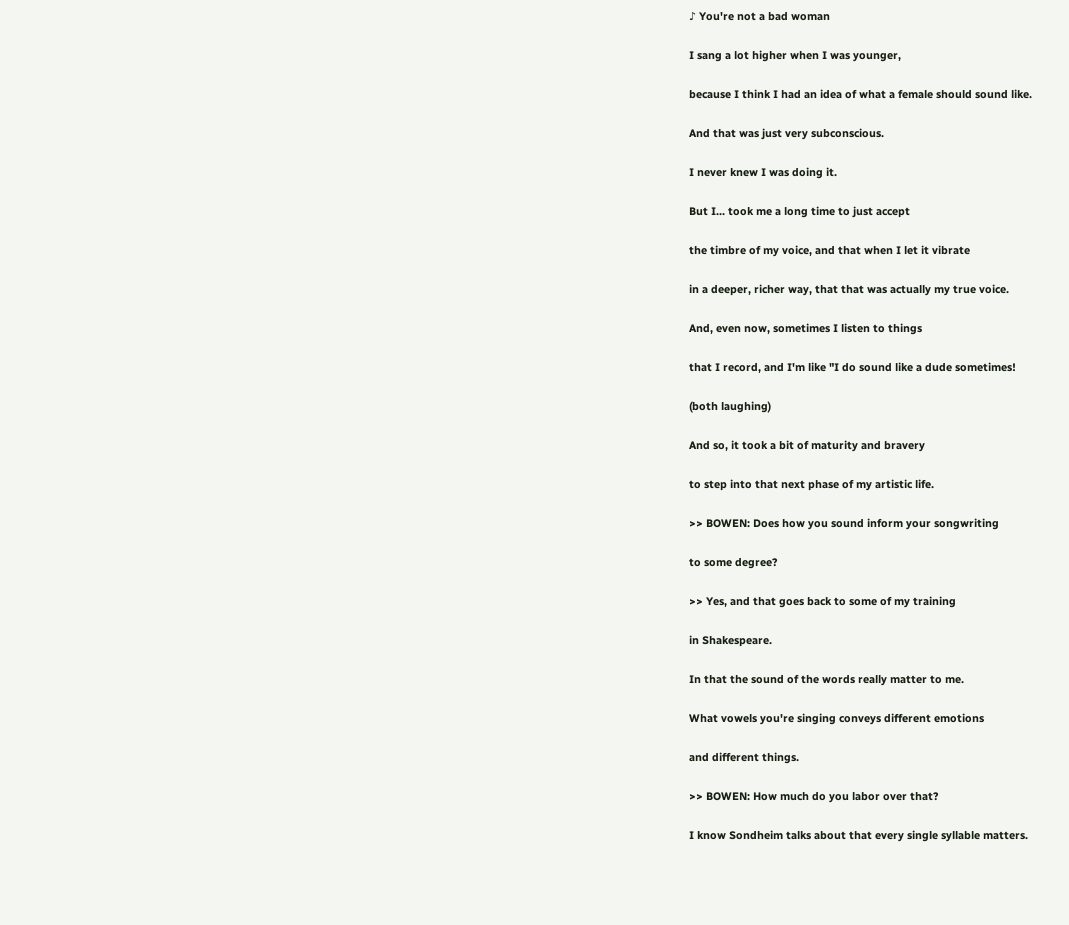♪ You're not a bad woman

I sang a lot higher when I was younger,

because I think I had an idea of what a female should sound like.

And that was just very subconscious.

I never knew I was doing it.

But I... took me a long time to just accept

the timbre of my voice, and that when I let it vibrate

in a deeper, richer way, that that was actually my true voice.

And, even now, sometimes I listen to things

that I record, and I'm like "I do sound like a dude sometimes!

(both laughing)

And so, it took a bit of maturity and bravery

to step into that next phase of my artistic life.

>> BOWEN: Does how you sound inform your songwriting

to some degree?

>> Yes, and that goes back to some of my training

in Shakespeare.

In that the sound of the words really matter to me.

What vowels you're singing conveys different emotions

and different things.

>> BOWEN: How much do you labor over that?

I know Sondheim talks about that every single syllable matters.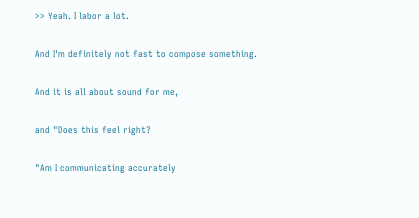>> Yeah. I labor a lot.

And I'm definitely not fast to compose something.

And it is all about sound for me,

and "Does this feel right?

"Am I communicating accurately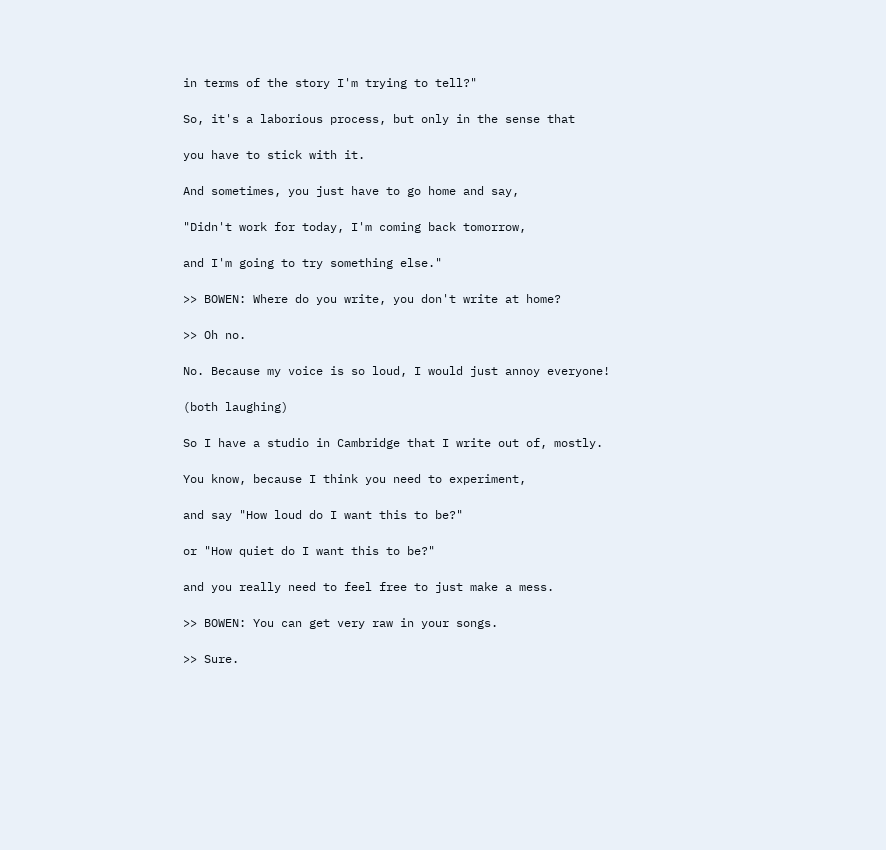in terms of the story I'm trying to tell?"

So, it's a laborious process, but only in the sense that

you have to stick with it.

And sometimes, you just have to go home and say,

"Didn't work for today, I'm coming back tomorrow,

and I'm going to try something else."

>> BOWEN: Where do you write, you don't write at home?

>> Oh no.

No. Because my voice is so loud, I would just annoy everyone!

(both laughing)

So I have a studio in Cambridge that I write out of, mostly.

You know, because I think you need to experiment,

and say "How loud do I want this to be?"

or "How quiet do I want this to be?"

and you really need to feel free to just make a mess.

>> BOWEN: You can get very raw in your songs.

>> Sure.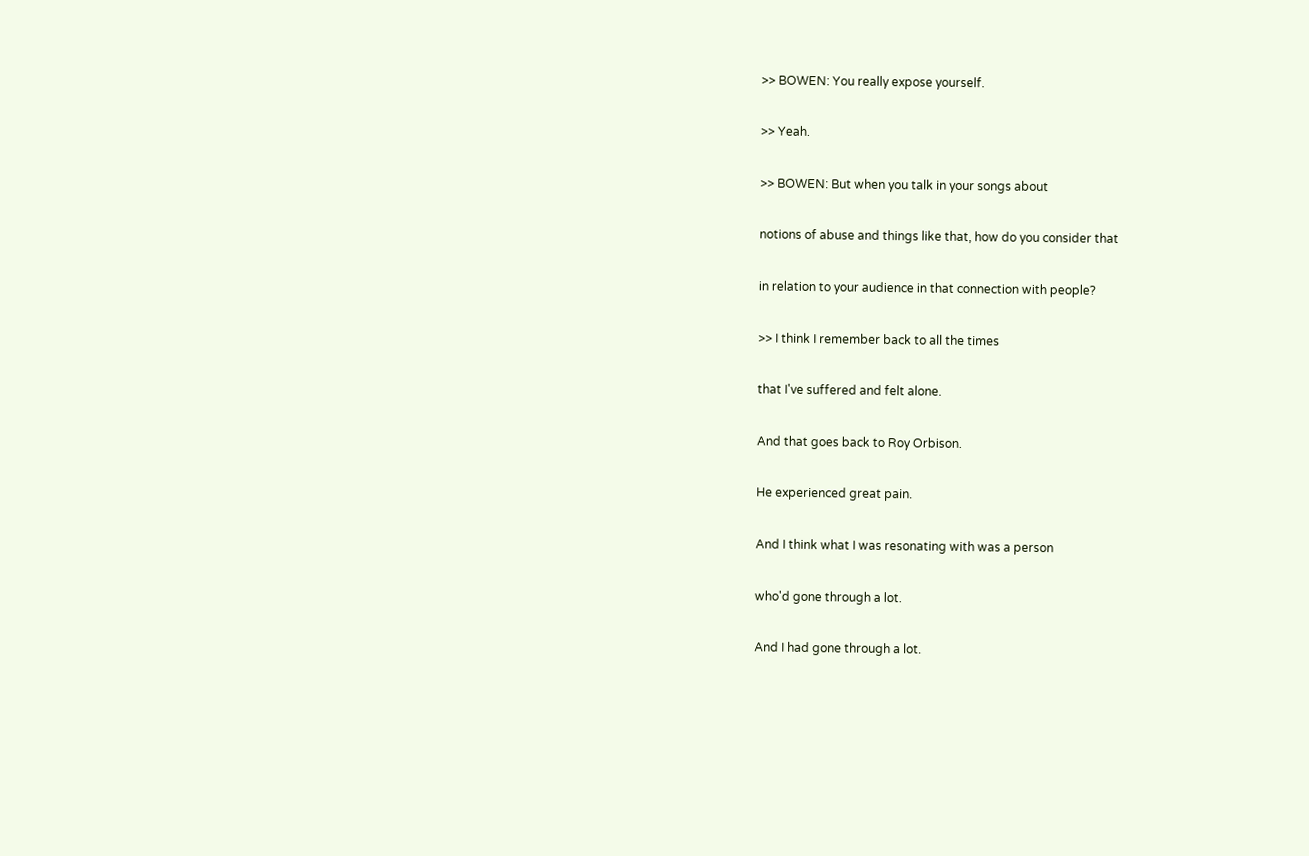>> BOWEN: You really expose yourself.

>> Yeah.

>> BOWEN: But when you talk in your songs about

notions of abuse and things like that, how do you consider that

in relation to your audience in that connection with people?

>> I think I remember back to all the times

that I've suffered and felt alone.

And that goes back to Roy Orbison.

He experienced great pain.

And I think what I was resonating with was a person

who'd gone through a lot.

And I had gone through a lot.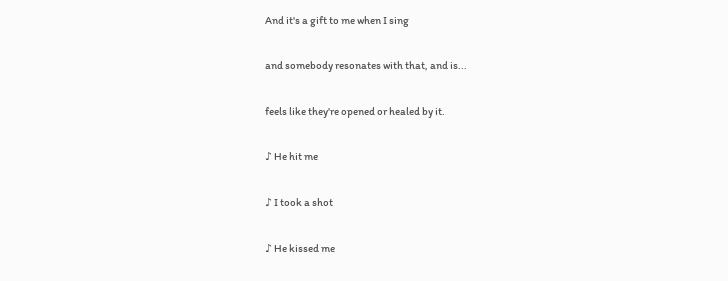And it's a gift to me when I sing

and somebody resonates with that, and is...

feels like they're opened or healed by it.

♪ He hit me

♪ I took a shot

♪ He kissed me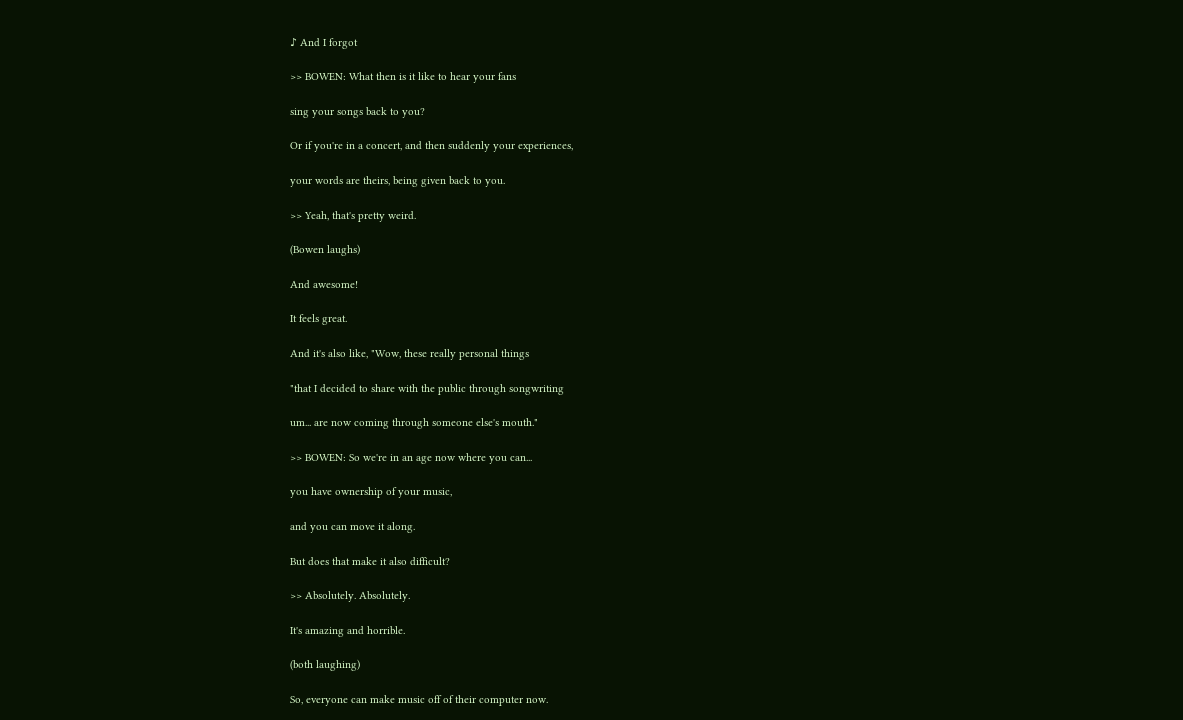♪ And I forgot

>> BOWEN: What then is it like to hear your fans

sing your songs back to you?

Or if you're in a concert, and then suddenly your experiences,

your words are theirs, being given back to you.

>> Yeah, that's pretty weird.

(Bowen laughs)

And awesome!

It feels great.

And it's also like, "Wow, these really personal things

"that I decided to share with the public through songwriting

um... are now coming through someone else's mouth."

>> BOWEN: So we're in an age now where you can...

you have ownership of your music,

and you can move it along.

But does that make it also difficult?

>> Absolutely. Absolutely.

It's amazing and horrible.

(both laughing)

So, everyone can make music off of their computer now.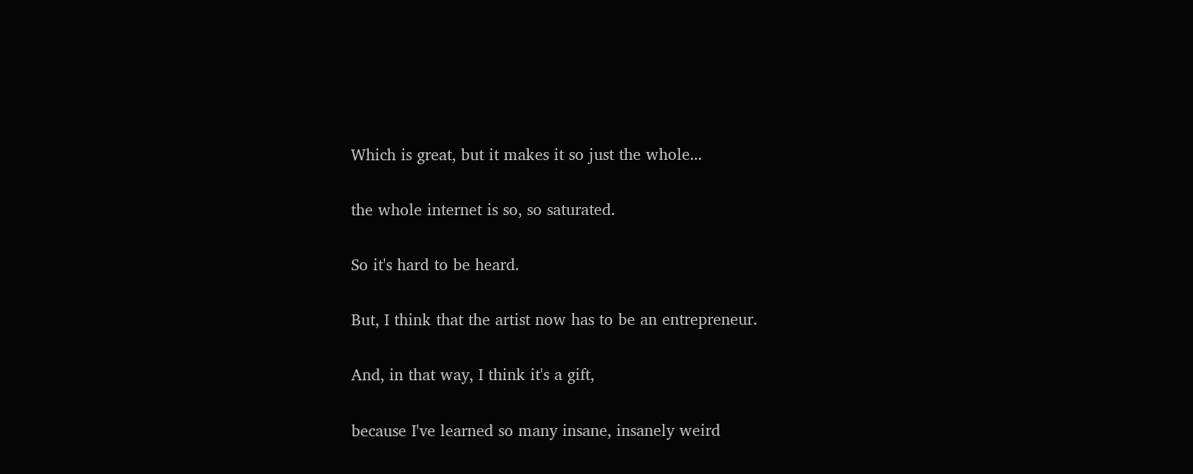Which is great, but it makes it so just the whole...

the whole internet is so, so saturated.

So it's hard to be heard.

But, I think that the artist now has to be an entrepreneur.

And, in that way, I think it's a gift,

because I've learned so many insane, insanely weird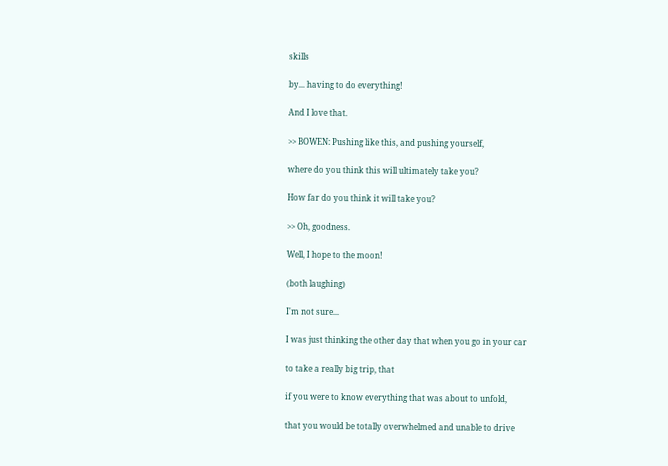skills

by... having to do everything!

And I love that.

>> BOWEN: Pushing like this, and pushing yourself,

where do you think this will ultimately take you?

How far do you think it will take you?

>> Oh, goodness.

Well, I hope to the moon!

(both laughing)

I'm not sure...

I was just thinking the other day that when you go in your car

to take a really big trip, that

if you were to know everything that was about to unfold,

that you would be totally overwhelmed and unable to drive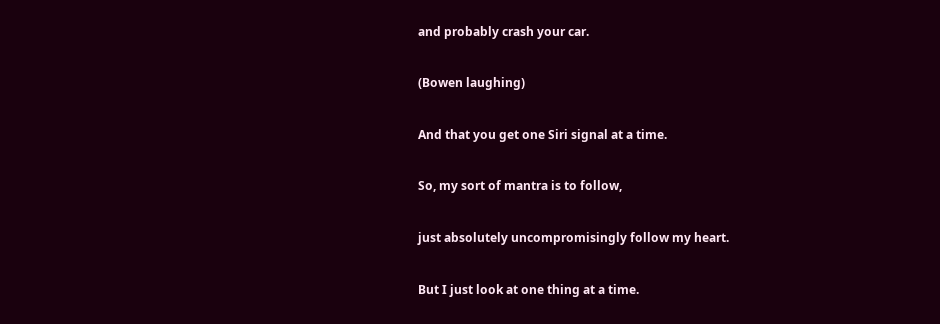and probably crash your car.

(Bowen laughing)

And that you get one Siri signal at a time.

So, my sort of mantra is to follow,

just absolutely uncompromisingly follow my heart.

But I just look at one thing at a time.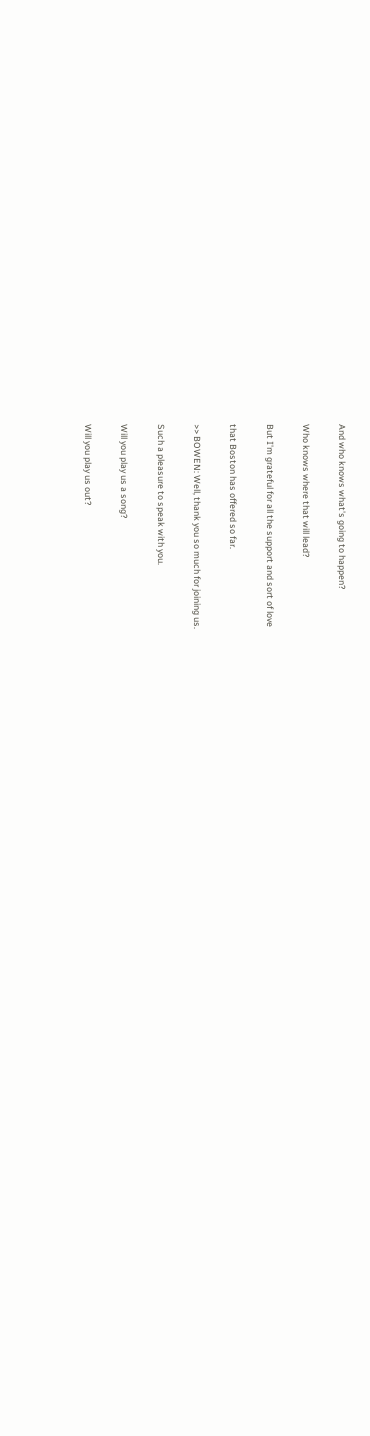And who knows what's going to happen?

Who knows where that will lead?

But I'm grateful for all the support and sort of love

that Boston has offered so far.

>> BOWEN: Well, thank you so much for joining us.

Such a pleasure to speak with you.

Will you play us a song?

Will you play us out?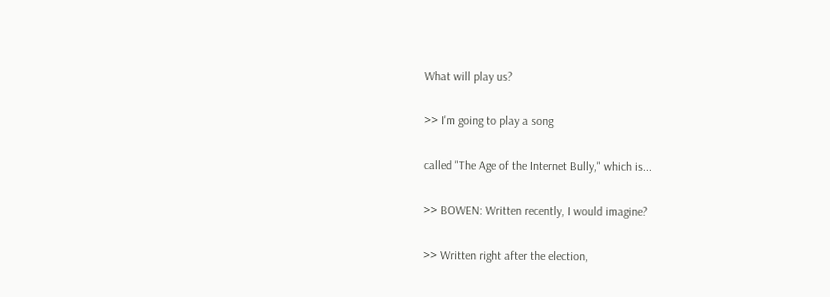What will play us?

>> I'm going to play a song

called "The Age of the Internet Bully," which is...

>> BOWEN: Written recently, I would imagine?

>> Written right after the election,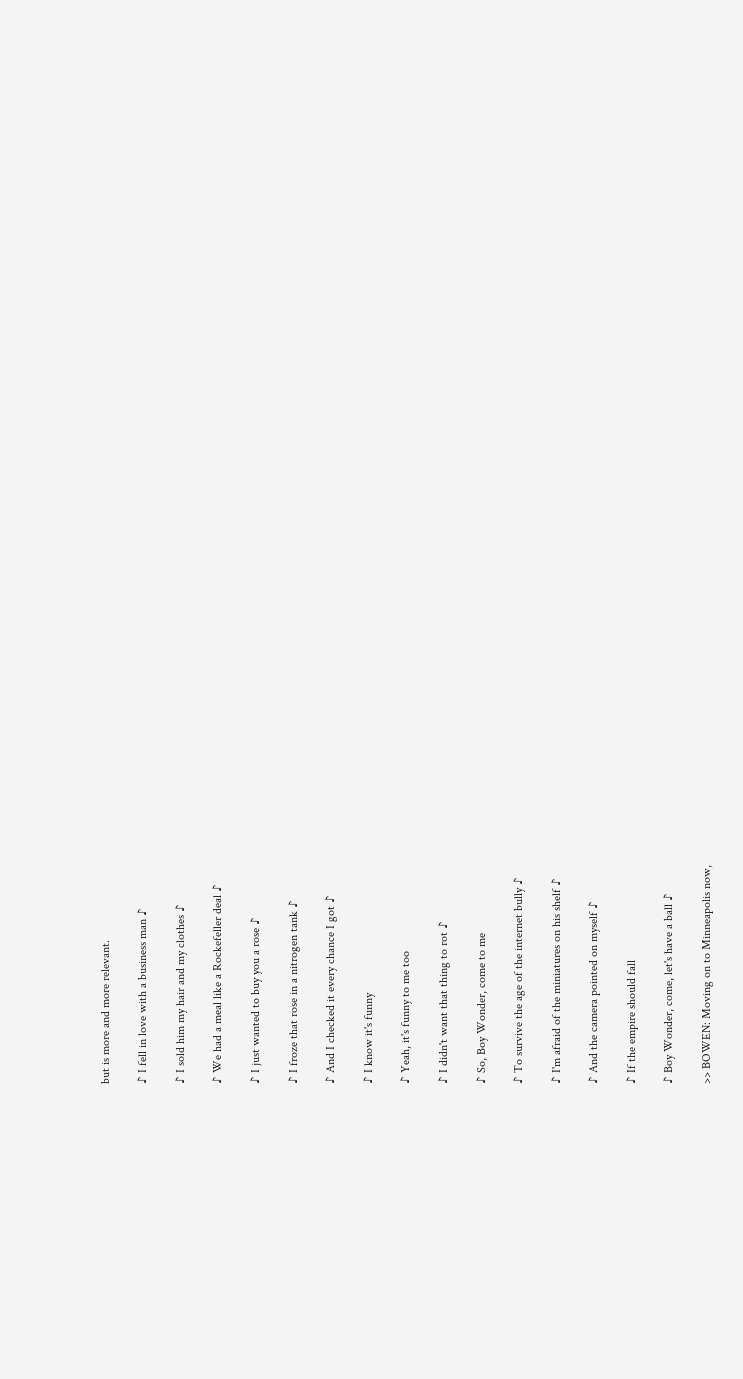but is more and more relevant.

♪ I fell in love with a business man ♪

♪ I sold him my hair and my clothes ♪

♪ We had a meal like a Rockefeller deal ♪

♪ I just wanted to buy you a rose ♪

♪ I froze that rose in a nitrogen tank ♪

♪ And I checked it every chance I got ♪

♪ I know it's funny

♪ Yeah, it's funny to me too

♪ I didn't want that thing to rot ♪

♪ So, Boy Wonder, come to me

♪ To survive the age of the internet bully ♪

♪ I'm afraid of the miniatures on his shelf ♪

♪ And the camera pointed on myself ♪

♪ If the empire should fall

♪ Boy Wonder, come, let's have a ball ♪

>> BOWEN: Moving on to Minneapolis now,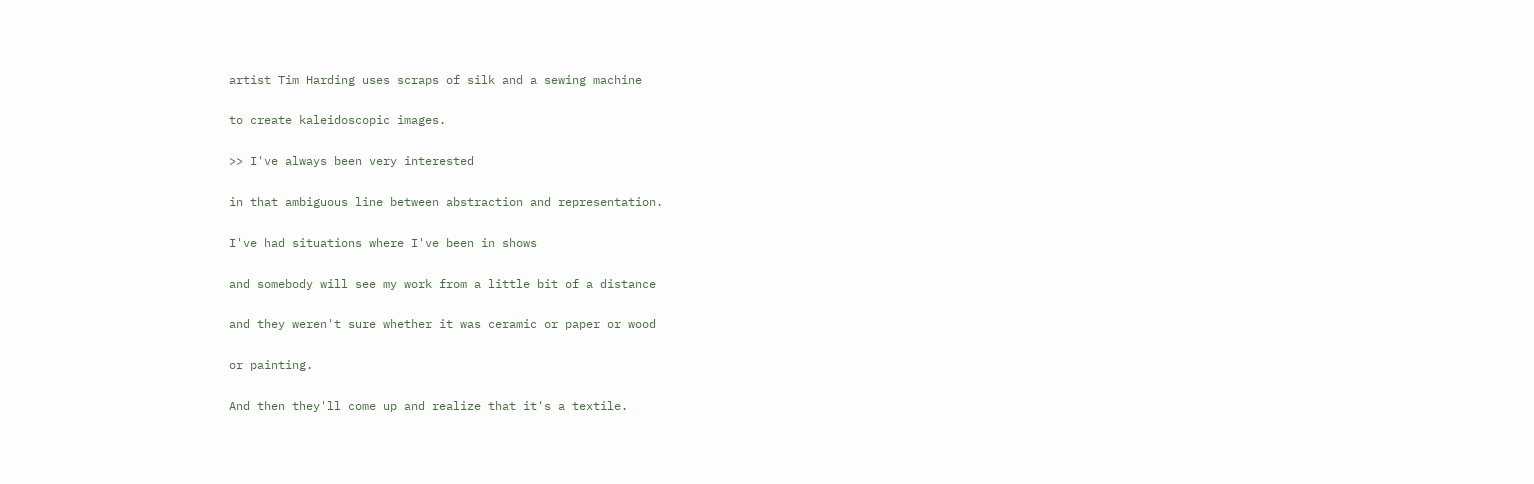artist Tim Harding uses scraps of silk and a sewing machine

to create kaleidoscopic images.

>> I've always been very interested

in that ambiguous line between abstraction and representation.

I've had situations where I've been in shows

and somebody will see my work from a little bit of a distance

and they weren't sure whether it was ceramic or paper or wood

or painting.

And then they'll come up and realize that it's a textile.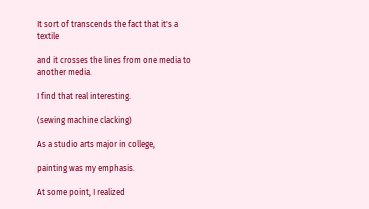It sort of transcends the fact that it's a textile

and it crosses the lines from one media to another media.

I find that real interesting.

(sewing machine clacking)

As a studio arts major in college,

painting was my emphasis.

At some point, I realized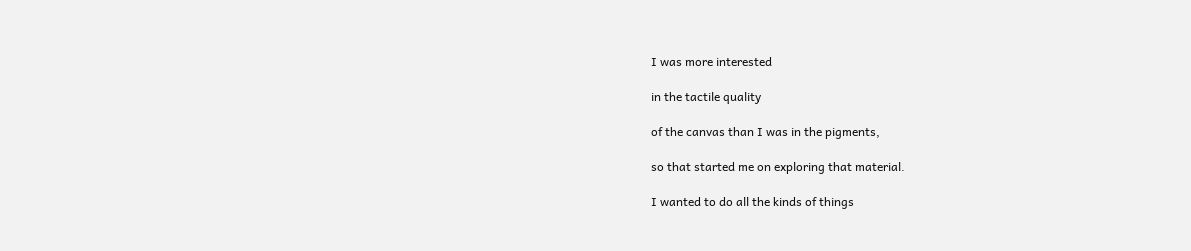I was more interested

in the tactile quality

of the canvas than I was in the pigments,

so that started me on exploring that material.

I wanted to do all the kinds of things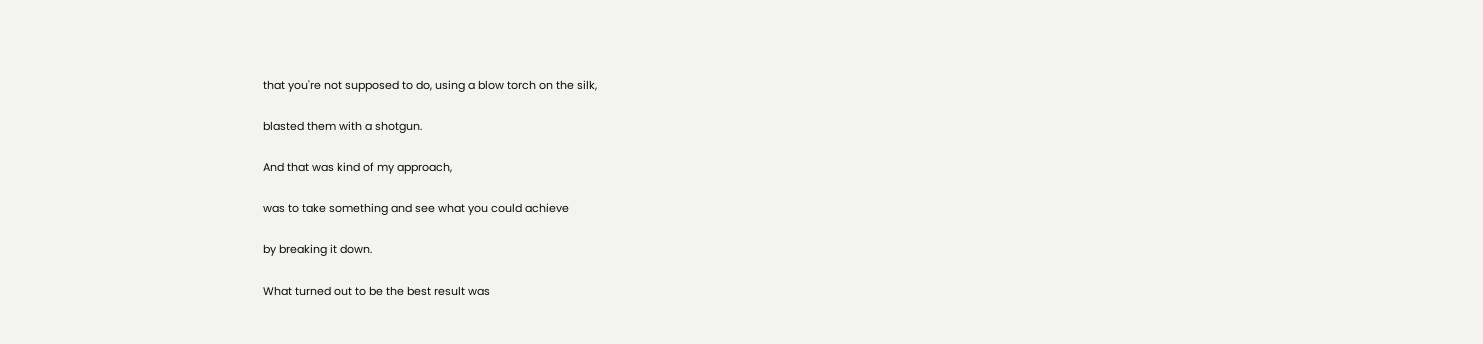that you're not supposed to do, using a blow torch on the silk,

blasted them with a shotgun.

And that was kind of my approach,

was to take something and see what you could achieve

by breaking it down.

What turned out to be the best result was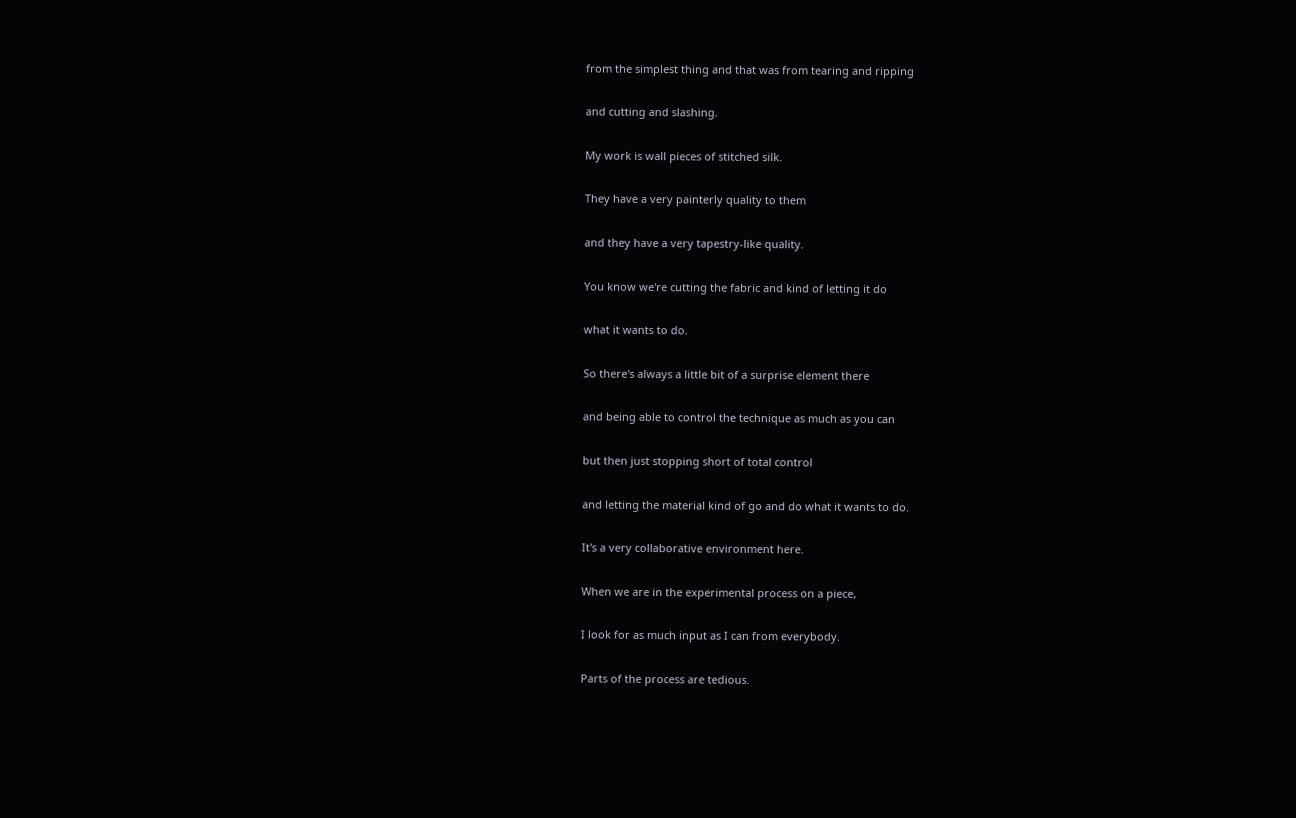from the simplest thing and that was from tearing and ripping

and cutting and slashing.

My work is wall pieces of stitched silk.

They have a very painterly quality to them

and they have a very tapestry-like quality.

You know we're cutting the fabric and kind of letting it do

what it wants to do.

So there's always a little bit of a surprise element there

and being able to control the technique as much as you can

but then just stopping short of total control

and letting the material kind of go and do what it wants to do.

It's a very collaborative environment here.

When we are in the experimental process on a piece,

I look for as much input as I can from everybody.

Parts of the process are tedious.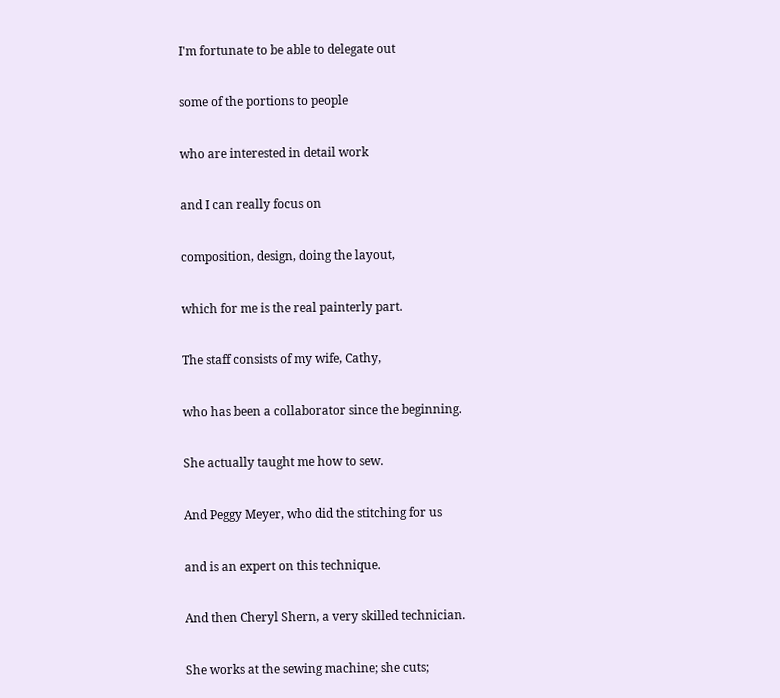I'm fortunate to be able to delegate out

some of the portions to people

who are interested in detail work

and I can really focus on

composition, design, doing the layout,

which for me is the real painterly part.

The staff consists of my wife, Cathy,

who has been a collaborator since the beginning.

She actually taught me how to sew.

And Peggy Meyer, who did the stitching for us

and is an expert on this technique.

And then Cheryl Shern, a very skilled technician.

She works at the sewing machine; she cuts;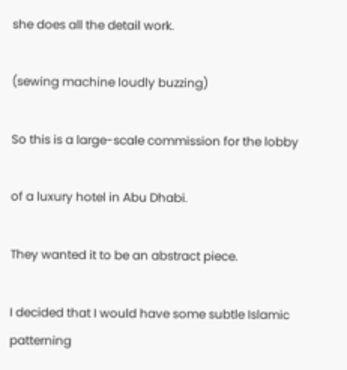she does all the detail work.

(sewing machine loudly buzzing)

So this is a large-scale commission for the lobby

of a luxury hotel in Abu Dhabi.

They wanted it to be an abstract piece.

I decided that I would have some subtle Islamic patterning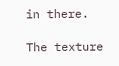in there.

The texture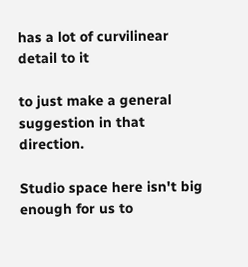has a lot of curvilinear detail to it

to just make a general suggestion in that direction.

Studio space here isn't big enough for us to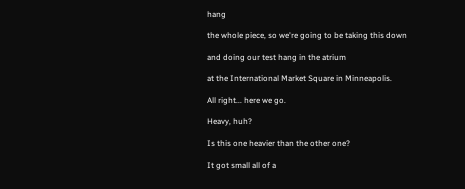hang

the whole piece, so we're going to be taking this down

and doing our test hang in the atrium

at the International Market Square in Minneapolis.

All right... here we go.

Heavy, huh?

Is this one heavier than the other one?

It got small all of a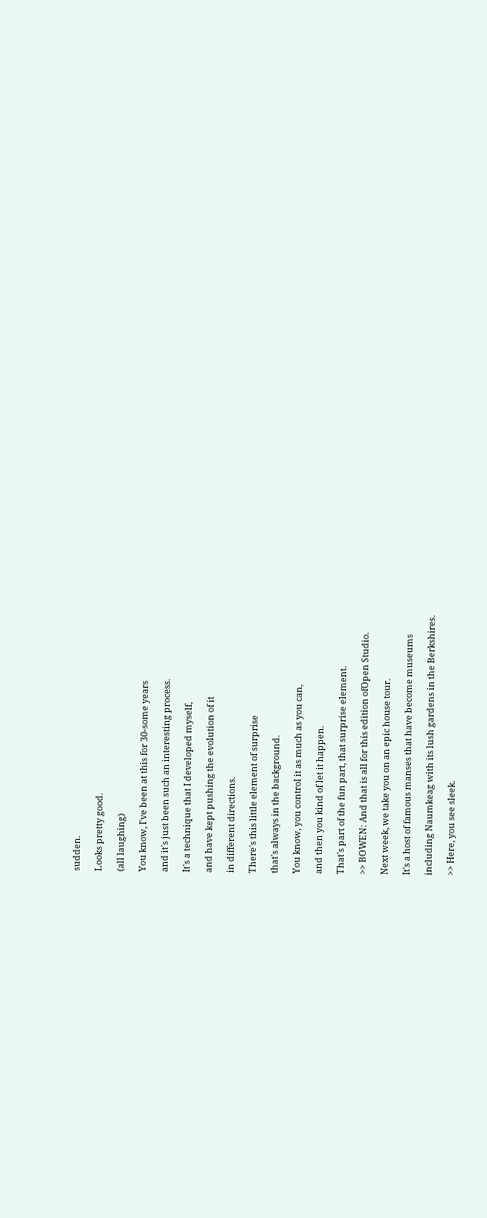sudden.

Looks pretty good.

(all laughing)

You know, I've been at this for 30-some years

and it's just been such an interesting process.

It's a technique that I developed myself,

and have kept pushing the evolution of it

in different directions.

There's this little element of surprise

that's always in the background.

You know, you control it as much as you can,

and then you kind of let it happen.

That's part of the fun part, that surprise element.

>> BOWEN: And that is all for this edition ofOpen Studio.

Next week, we take you on an epic house tour.

It's a host of famous manses that have become museums

including Naumkeag with its lush gardens in the Berkshires.

>> Here, you see sleek.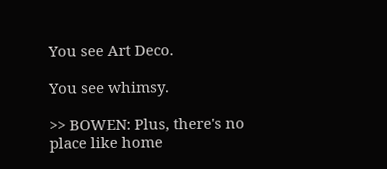You see Art Deco.

You see whimsy.

>> BOWEN: Plus, there's no place like home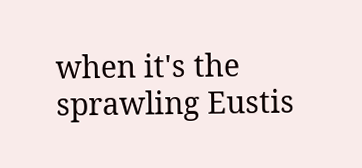when it's the sprawling Eustis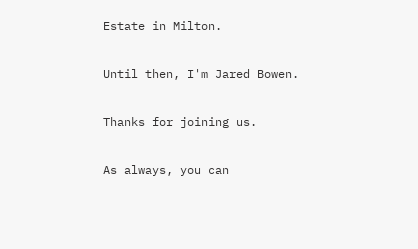Estate in Milton.

Until then, I'm Jared Bowen.

Thanks for joining us.

As always, you can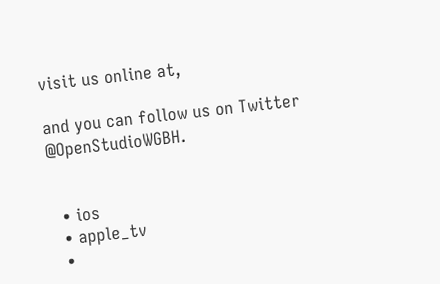visit us online at,

and you can follow us on Twitter @OpenStudioWGBH.


  • ios
  • apple_tv
  •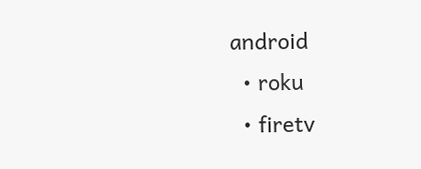android
  • roku
  • firetv